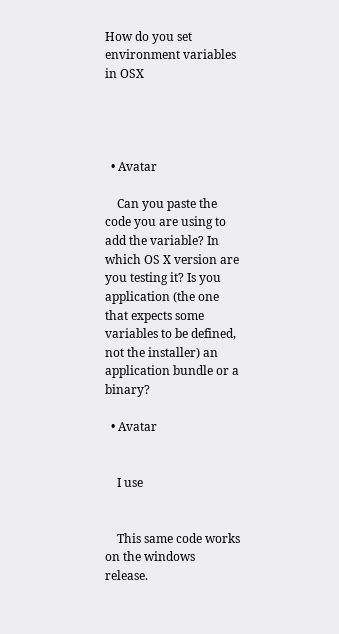How do you set environment variables in OSX




  • Avatar

    Can you paste the code you are using to add the variable? In which OS X version are you testing it? Is you application (the one that expects some variables to be defined, not the installer) an application bundle or a binary?

  • Avatar


    I use


    This same code works on the windows release.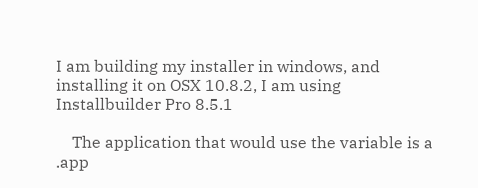I am building my installer in windows, and installing it on OSX 10.8.2, I am using Installbuilder Pro 8.5.1

    The application that would use the variable is a .app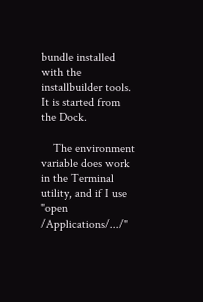bundle installed with the installbuilder tools. It is started from the Dock.

    The environment variable does work in the Terminal utility, and if I use "open /Applications/.../"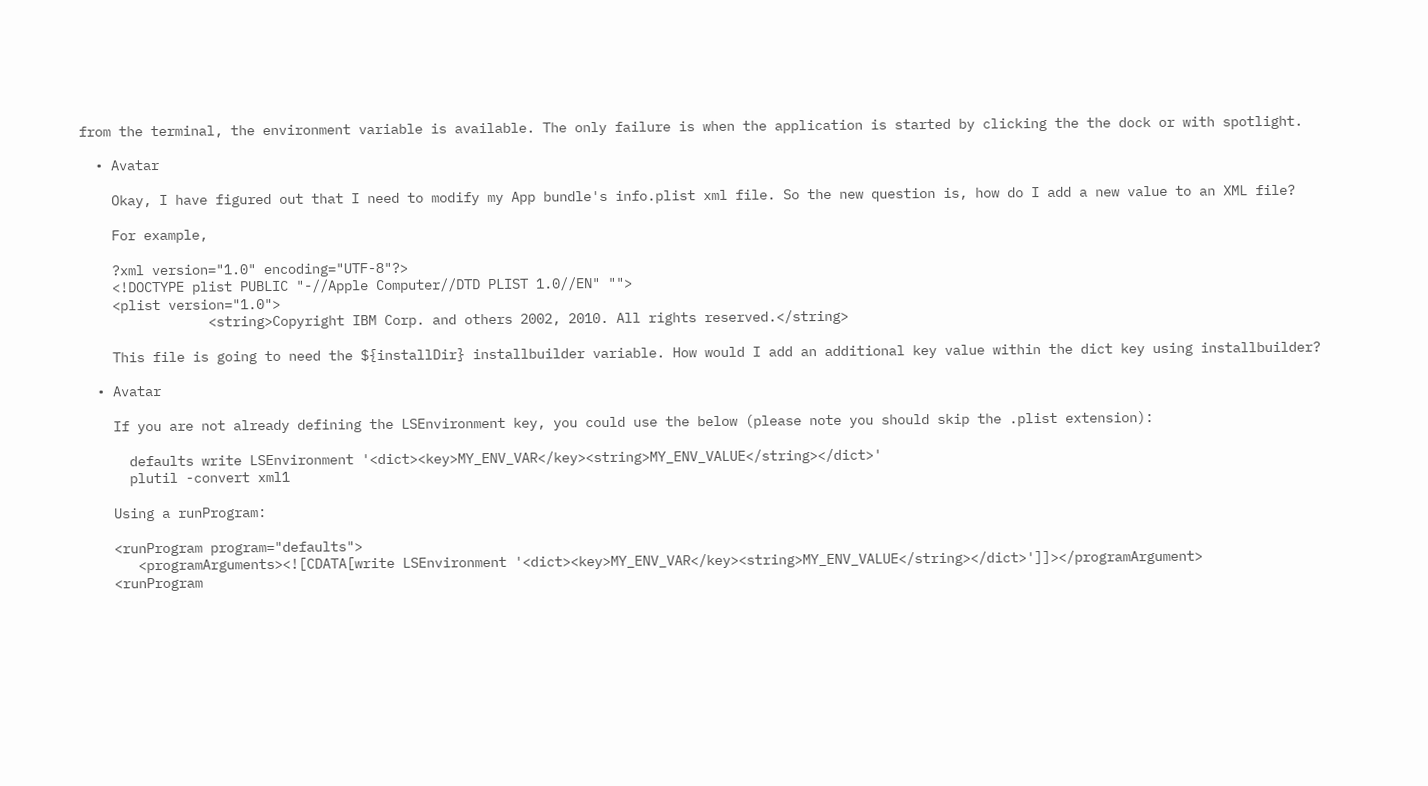from the terminal, the environment variable is available. The only failure is when the application is started by clicking the the dock or with spotlight.

  • Avatar

    Okay, I have figured out that I need to modify my App bundle's info.plist xml file. So the new question is, how do I add a new value to an XML file?

    For example,

    ?xml version="1.0" encoding="UTF-8"?>
    <!DOCTYPE plist PUBLIC "-//Apple Computer//DTD PLIST 1.0//EN" "">
    <plist version="1.0">
                <string>Copyright IBM Corp. and others 2002, 2010. All rights reserved.</string>

    This file is going to need the ${installDir} installbuilder variable. How would I add an additional key value within the dict key using installbuilder?

  • Avatar

    If you are not already defining the LSEnvironment key, you could use the below (please note you should skip the .plist extension):

      defaults write LSEnvironment '<dict><key>MY_ENV_VAR</key><string>MY_ENV_VALUE</string></dict>'
      plutil -convert xml1

    Using a runProgram:

    <runProgram program="defaults">
       <programArguments><![CDATA[write LSEnvironment '<dict><key>MY_ENV_VAR</key><string>MY_ENV_VALUE</string></dict>']]></programArgument>
    <runProgram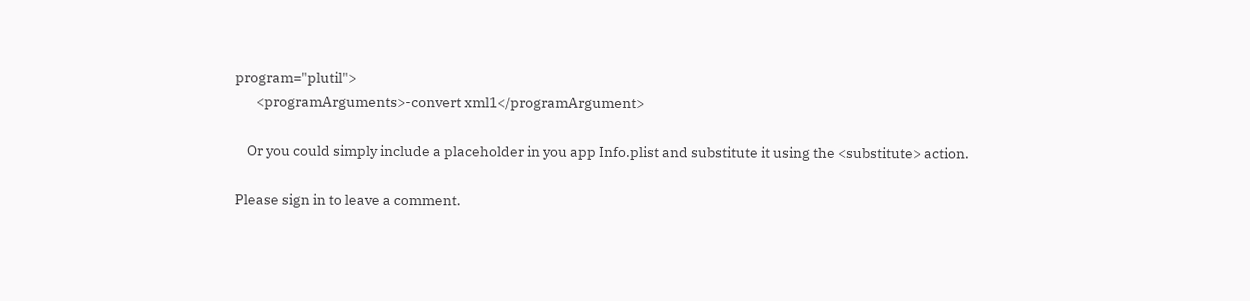program="plutil">
       <programArguments>-convert xml1</programArgument>

    Or you could simply include a placeholder in you app Info.plist and substitute it using the <substitute> action.

Please sign in to leave a comment.